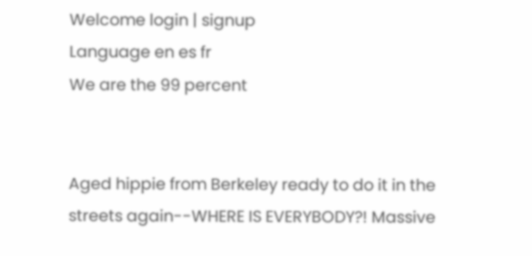Welcome login | signup
Language en es fr
We are the 99 percent


Aged hippie from Berkeley ready to do it in the streets again--WHERE IS EVERYBODY?! Massive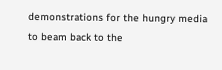demonstrations for the hungry media to beam back to the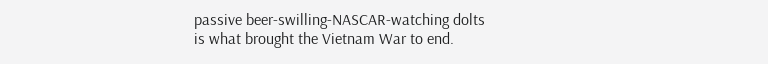passive beer-swilling-NASCAR-watching dolts
is what brought the Vietnam War to end.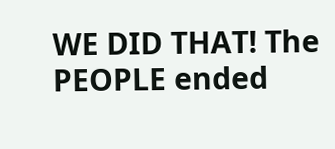WE DID THAT! The PEOPLE ended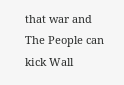that war and The People can kick Wall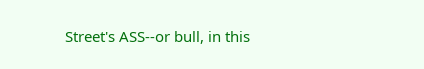Street's ASS--or bull, in this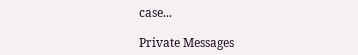case...

Private Messages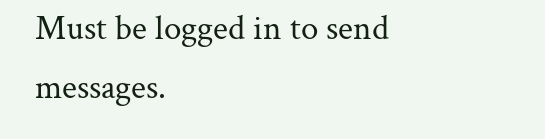Must be logged in to send messages.